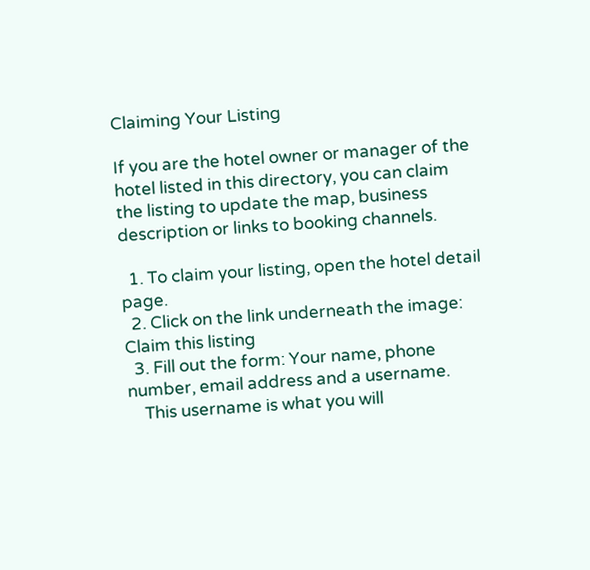Claiming Your Listing

If you are the hotel owner or manager of the hotel listed in this directory, you can claim the listing to update the map, business description or links to booking channels.

  1. To claim your listing, open the hotel detail page.
  2. Click on the link underneath the image: Claim this listing
  3. Fill out the form: Your name, phone number, email address and a username.
    This username is what you will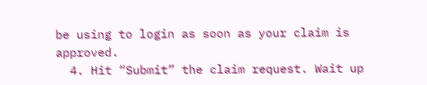be using to login as soon as your claim is approved.
  4. Hit “Submit” the claim request. Wait up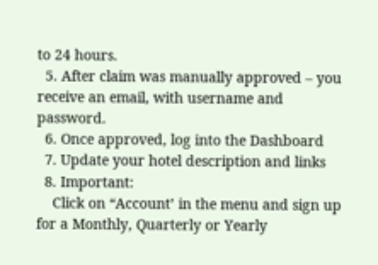to 24 hours.
  5. After claim was manually approved – you receive an email, with username and password.
  6. Once approved, log into the Dashboard
  7. Update your hotel description and links
  8. Important:
    Click on “Account’ in the menu and sign up for a Monthly, Quarterly or Yearly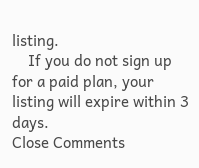listing.
    If you do not sign up for a paid plan, your listing will expire within 3 days.
Close Comments